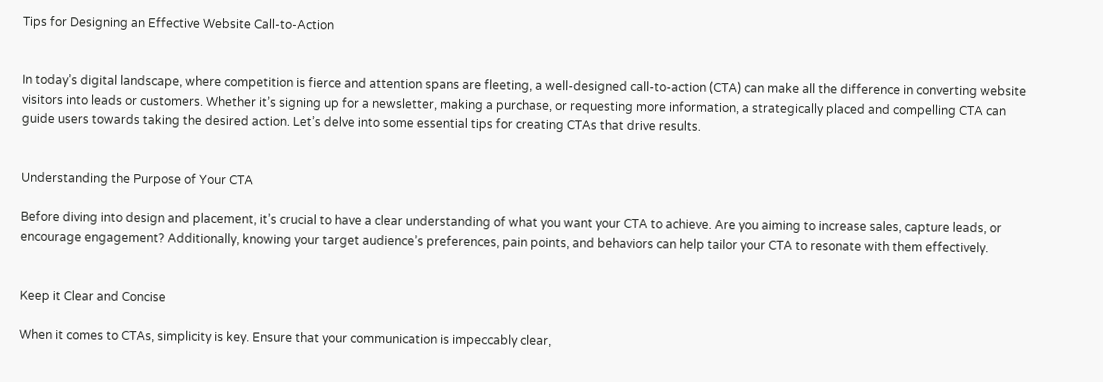Tips for Designing an Effective Website Call-to-Action


In today’s digital landscape, where competition is fierce and attention spans are fleeting, a well-designed call-to-action (CTA) can make all the difference in converting website visitors into leads or customers. Whether it’s signing up for a newsletter, making a purchase, or requesting more information, a strategically placed and compelling CTA can guide users towards taking the desired action. Let’s delve into some essential tips for creating CTAs that drive results.


Understanding the Purpose of Your CTA

Before diving into design and placement, it’s crucial to have a clear understanding of what you want your CTA to achieve. Are you aiming to increase sales, capture leads, or encourage engagement? Additionally, knowing your target audience’s preferences, pain points, and behaviors can help tailor your CTA to resonate with them effectively.


Keep it Clear and Concise

When it comes to CTAs, simplicity is key. Ensure that your communication is impeccably clear,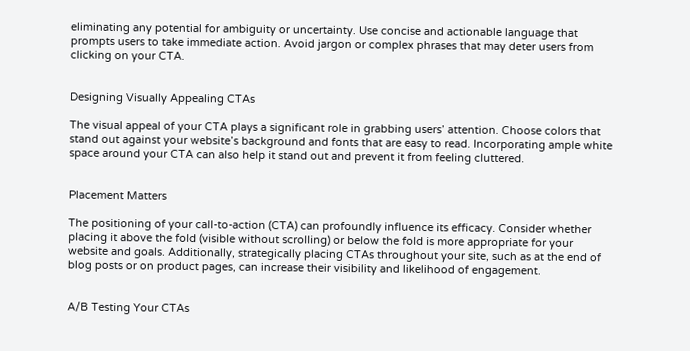eliminating any potential for ambiguity or uncertainty. Use concise and actionable language that prompts users to take immediate action. Avoid jargon or complex phrases that may deter users from clicking on your CTA.


Designing Visually Appealing CTAs

The visual appeal of your CTA plays a significant role in grabbing users’ attention. Choose colors that stand out against your website’s background and fonts that are easy to read. Incorporating ample white space around your CTA can also help it stand out and prevent it from feeling cluttered.


Placement Matters

The positioning of your call-to-action (CTA) can profoundly influence its efficacy. Consider whether placing it above the fold (visible without scrolling) or below the fold is more appropriate for your website and goals. Additionally, strategically placing CTAs throughout your site, such as at the end of blog posts or on product pages, can increase their visibility and likelihood of engagement.


A/B Testing Your CTAs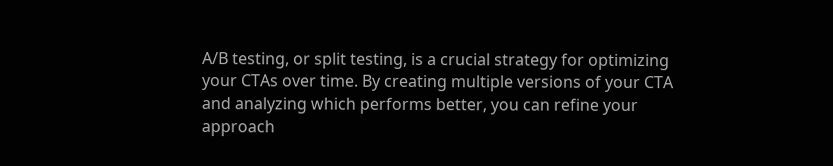A/B testing, or split testing, is a crucial strategy for optimizing your CTAs over time. By creating multiple versions of your CTA and analyzing which performs better, you can refine your approach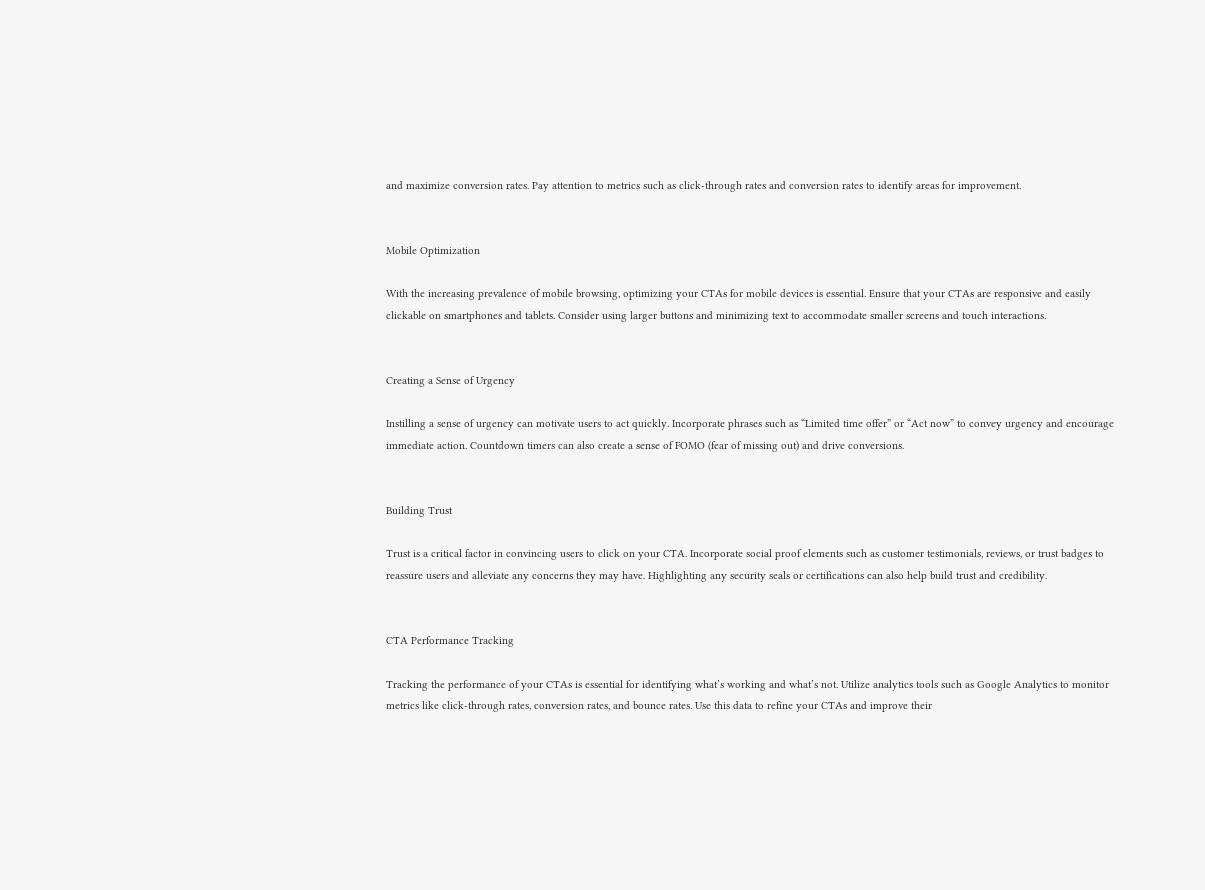and maximize conversion rates. Pay attention to metrics such as click-through rates and conversion rates to identify areas for improvement.


Mobile Optimization

With the increasing prevalence of mobile browsing, optimizing your CTAs for mobile devices is essential. Ensure that your CTAs are responsive and easily clickable on smartphones and tablets. Consider using larger buttons and minimizing text to accommodate smaller screens and touch interactions.


Creating a Sense of Urgency

Instilling a sense of urgency can motivate users to act quickly. Incorporate phrases such as “Limited time offer” or “Act now” to convey urgency and encourage immediate action. Countdown timers can also create a sense of FOMO (fear of missing out) and drive conversions.


Building Trust

Trust is a critical factor in convincing users to click on your CTA. Incorporate social proof elements such as customer testimonials, reviews, or trust badges to reassure users and alleviate any concerns they may have. Highlighting any security seals or certifications can also help build trust and credibility.


CTA Performance Tracking

Tracking the performance of your CTAs is essential for identifying what’s working and what’s not. Utilize analytics tools such as Google Analytics to monitor metrics like click-through rates, conversion rates, and bounce rates. Use this data to refine your CTAs and improve their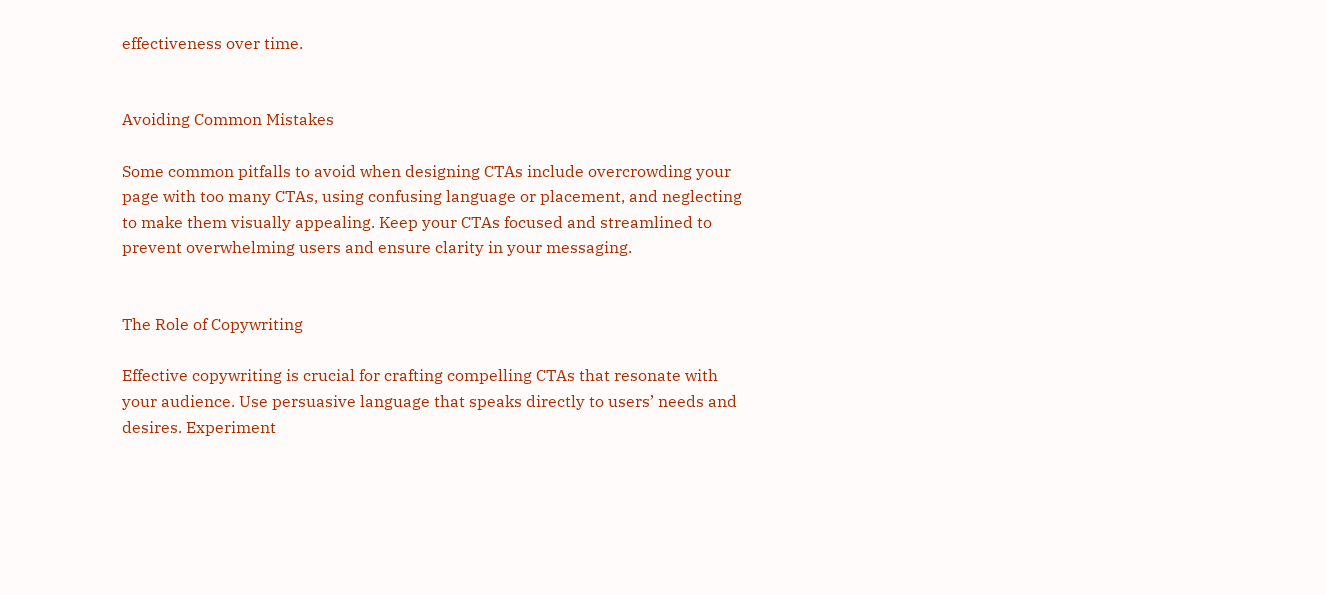effectiveness over time.


Avoiding Common Mistakes

Some common pitfalls to avoid when designing CTAs include overcrowding your page with too many CTAs, using confusing language or placement, and neglecting to make them visually appealing. Keep your CTAs focused and streamlined to prevent overwhelming users and ensure clarity in your messaging.


The Role of Copywriting

Effective copywriting is crucial for crafting compelling CTAs that resonate with your audience. Use persuasive language that speaks directly to users’ needs and desires. Experiment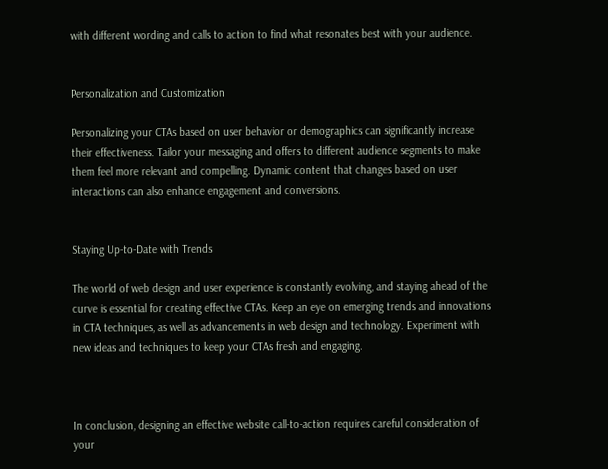with different wording and calls to action to find what resonates best with your audience.


Personalization and Customization

Personalizing your CTAs based on user behavior or demographics can significantly increase their effectiveness. Tailor your messaging and offers to different audience segments to make them feel more relevant and compelling. Dynamic content that changes based on user interactions can also enhance engagement and conversions.


Staying Up-to-Date with Trends

The world of web design and user experience is constantly evolving, and staying ahead of the curve is essential for creating effective CTAs. Keep an eye on emerging trends and innovations in CTA techniques, as well as advancements in web design and technology. Experiment with new ideas and techniques to keep your CTAs fresh and engaging.



In conclusion, designing an effective website call-to-action requires careful consideration of your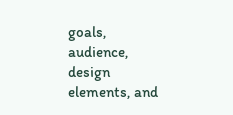goals, audience, design elements, and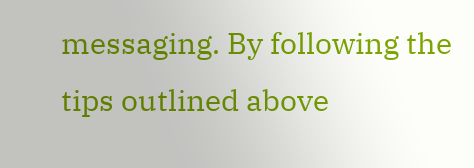messaging. By following the tips outlined above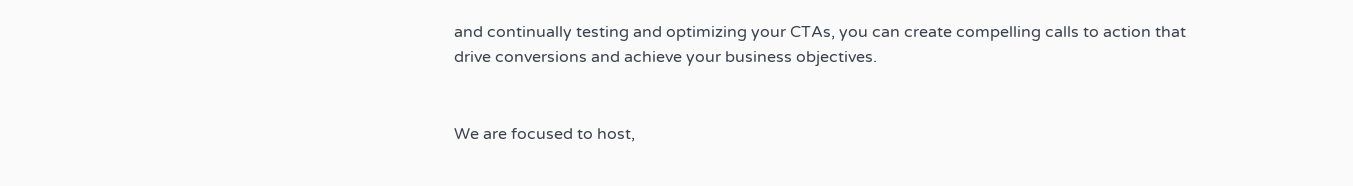and continually testing and optimizing your CTAs, you can create compelling calls to action that drive conversions and achieve your business objectives.


We are focused to host,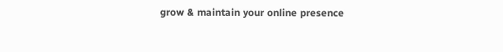grow & maintain your online presence